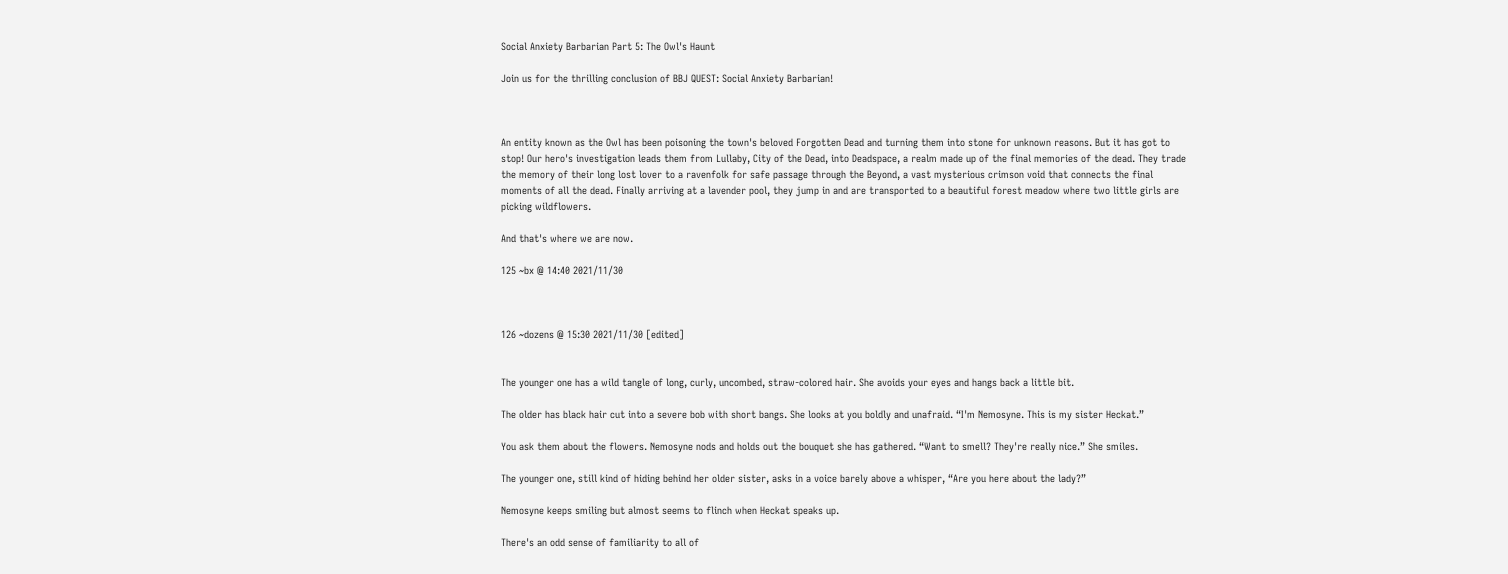Social Anxiety Barbarian Part 5: The Owl's Haunt

Join us for the thrilling conclusion of BBJ QUEST: Social Anxiety Barbarian!



An entity known as the Owl has been poisoning the town's beloved Forgotten Dead and turning them into stone for unknown reasons. But it has got to stop! Our hero's investigation leads them from Lullaby, City of the Dead, into Deadspace, a realm made up of the final memories of the dead. They trade the memory of their long lost lover to a ravenfolk for safe passage through the Beyond, a vast mysterious crimson void that connects the final moments of all the dead. Finally arriving at a lavender pool, they jump in and are transported to a beautiful forest meadow where two little girls are picking wildflowers.

And that's where we are now.

125 ~bx @ 14:40 2021/11/30



126 ~dozens @ 15:30 2021/11/30 [edited]


The younger one has a wild tangle of long, curly, uncombed, straw-colored hair. She avoids your eyes and hangs back a little bit.

The older has black hair cut into a severe bob with short bangs. She looks at you boldly and unafraid. “I'm Nemosyne. This is my sister Heckat.”

You ask them about the flowers. Nemosyne nods and holds out the bouquet she has gathered. “Want to smell? They're really nice.” She smiles.

The younger one, still kind of hiding behind her older sister, asks in a voice barely above a whisper, “Are you here about the lady?”

Nemosyne keeps smiling but almost seems to flinch when Heckat speaks up.

There's an odd sense of familiarity to all of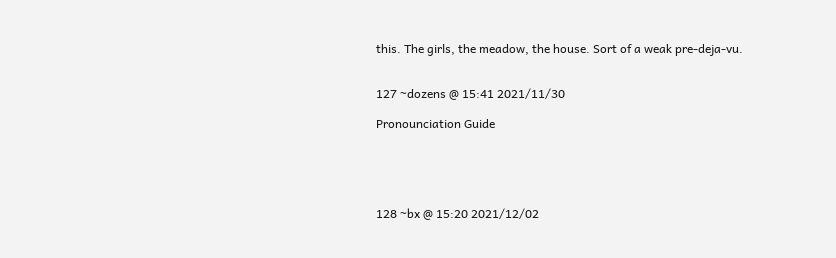this. The girls, the meadow, the house. Sort of a weak pre-deja-vu.


127 ~dozens @ 15:41 2021/11/30

Pronounciation Guide





128 ~bx @ 15:20 2021/12/02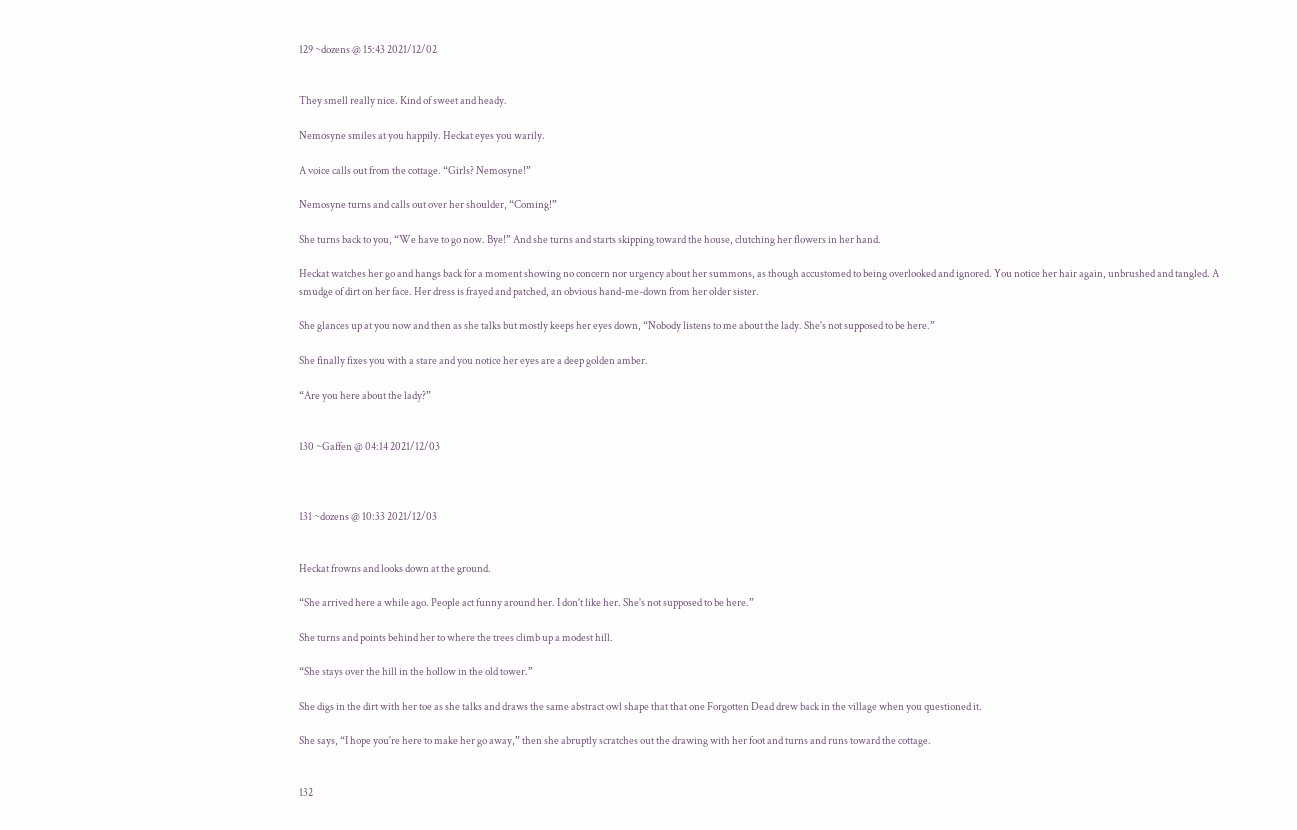129 ~dozens @ 15:43 2021/12/02


They smell really nice. Kind of sweet and heady.

Nemosyne smiles at you happily. Heckat eyes you warily.

A voice calls out from the cottage. “Girls? Nemosyne!”

Nemosyne turns and calls out over her shoulder, “Coming!”

She turns back to you, “We have to go now. Bye!” And she turns and starts skipping toward the house, clutching her flowers in her hand.

Heckat watches her go and hangs back for a moment showing no concern nor urgency about her summons, as though accustomed to being overlooked and ignored. You notice her hair again, unbrushed and tangled. A smudge of dirt on her face. Her dress is frayed and patched, an obvious hand-me-down from her older sister.

She glances up at you now and then as she talks but mostly keeps her eyes down, “Nobody listens to me about the lady. She's not supposed to be here.”

She finally fixes you with a stare and you notice her eyes are a deep golden amber.

“Are you here about the lady?”


130 ~Gaffen @ 04:14 2021/12/03



131 ~dozens @ 10:33 2021/12/03


Heckat frowns and looks down at the ground.

“She arrived here a while ago. People act funny around her. I don't like her. She's not supposed to be here.”

She turns and points behind her to where the trees climb up a modest hill.

“She stays over the hill in the hollow in the old tower.”

She digs in the dirt with her toe as she talks and draws the same abstract owl shape that that one Forgotten Dead drew back in the village when you questioned it.

She says, “I hope you're here to make her go away,” then she abruptly scratches out the drawing with her foot and turns and runs toward the cottage.


132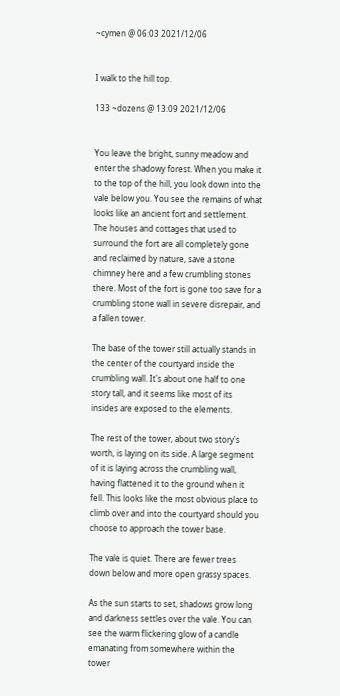~cymen @ 06:03 2021/12/06


I walk to the hill top.

133 ~dozens @ 13:09 2021/12/06


You leave the bright, sunny meadow and enter the shadowy forest. When you make it to the top of the hill, you look down into the vale below you. You see the remains of what looks like an ancient fort and settlement. The houses and cottages that used to surround the fort are all completely gone and reclaimed by nature, save a stone chimney here and a few crumbling stones there. Most of the fort is gone too save for a crumbling stone wall in severe disrepair, and a fallen tower.

The base of the tower still actually stands in the center of the courtyard inside the crumbling wall. It's about one half to one story tall, and it seems like most of its insides are exposed to the elements.

The rest of the tower, about two story's worth, is laying on its side. A large segment of it is laying across the crumbling wall, having flattened it to the ground when it fell. This looks like the most obvious place to climb over and into the courtyard should you choose to approach the tower base.

The vale is quiet. There are fewer trees down below and more open grassy spaces.

As the sun starts to set, shadows grow long and darkness settles over the vale. You can see the warm flickering glow of a candle emanating from somewhere within the tower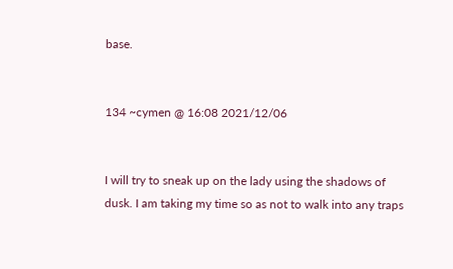base.


134 ~cymen @ 16:08 2021/12/06


I will try to sneak up on the lady using the shadows of dusk. I am taking my time so as not to walk into any traps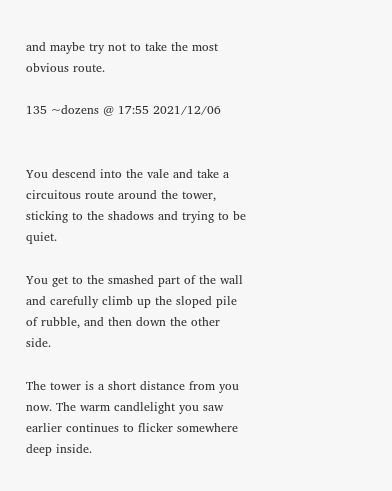and maybe try not to take the most obvious route.

135 ~dozens @ 17:55 2021/12/06


You descend into the vale and take a circuitous route around the tower, sticking to the shadows and trying to be quiet.

You get to the smashed part of the wall and carefully climb up the sloped pile of rubble, and then down the other side.

The tower is a short distance from you now. The warm candlelight you saw earlier continues to flicker somewhere deep inside.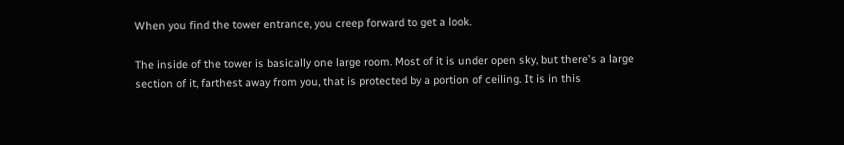When you find the tower entrance, you creep forward to get a look.

The inside of the tower is basically one large room. Most of it is under open sky, but there's a large section of it, farthest away from you, that is protected by a portion of ceiling. It is in this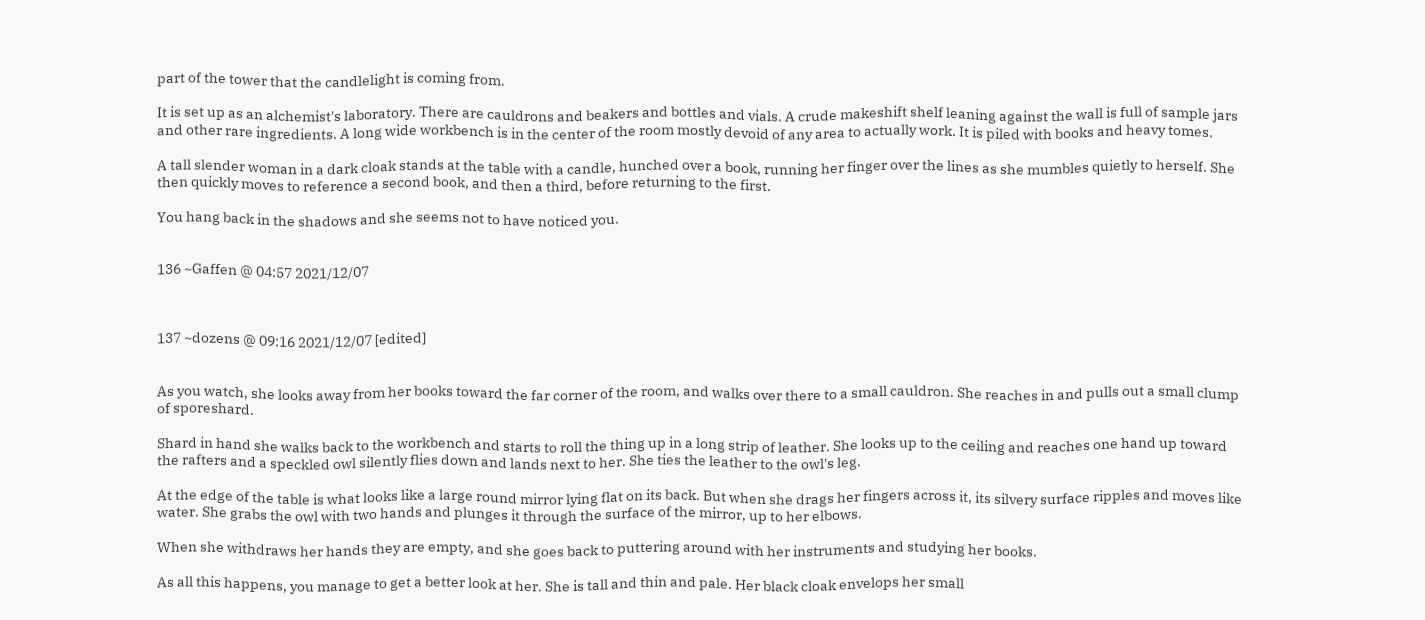part of the tower that the candlelight is coming from.

It is set up as an alchemist's laboratory. There are cauldrons and beakers and bottles and vials. A crude makeshift shelf leaning against the wall is full of sample jars and other rare ingredients. A long wide workbench is in the center of the room mostly devoid of any area to actually work. It is piled with books and heavy tomes.

A tall slender woman in a dark cloak stands at the table with a candle, hunched over a book, running her finger over the lines as she mumbles quietly to herself. She then quickly moves to reference a second book, and then a third, before returning to the first.

You hang back in the shadows and she seems not to have noticed you.


136 ~Gaffen @ 04:57 2021/12/07



137 ~dozens @ 09:16 2021/12/07 [edited]


As you watch, she looks away from her books toward the far corner of the room, and walks over there to a small cauldron. She reaches in and pulls out a small clump of sporeshard.

Shard in hand she walks back to the workbench and starts to roll the thing up in a long strip of leather. She looks up to the ceiling and reaches one hand up toward the rafters and a speckled owl silently flies down and lands next to her. She ties the leather to the owl's leg.

At the edge of the table is what looks like a large round mirror lying flat on its back. But when she drags her fingers across it, its silvery surface ripples and moves like water. She grabs the owl with two hands and plunges it through the surface of the mirror, up to her elbows.

When she withdraws her hands they are empty, and she goes back to puttering around with her instruments and studying her books.

As all this happens, you manage to get a better look at her. She is tall and thin and pale. Her black cloak envelops her small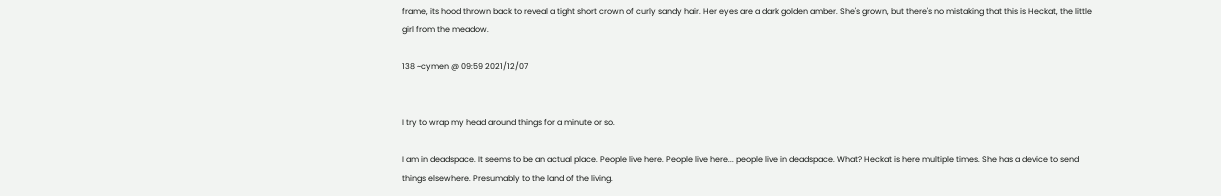frame, its hood thrown back to reveal a tight short crown of curly sandy hair. Her eyes are a dark golden amber. She's grown, but there's no mistaking that this is Heckat, the little girl from the meadow.

138 ~cymen @ 09:59 2021/12/07


I try to wrap my head around things for a minute or so.

I am in deadspace. It seems to be an actual place. People live here. People live here... people live in deadspace. What? Heckat is here multiple times. She has a device to send things elsewhere. Presumably to the land of the living.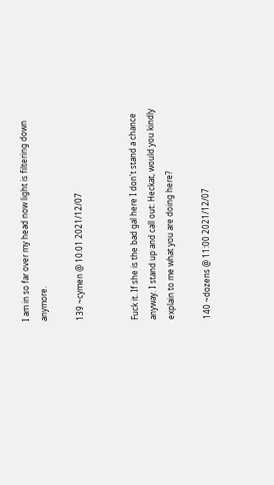I am in so far over my head now light is filtering down anymore.

139 ~cymen @ 10:01 2021/12/07


Fuck it. If she is the bad gal here I don't stand a chance anyway. I stand up and call out: Heckat, would you kindly explain to me what you are doing here?

140 ~dozens @ 11:00 2021/12/07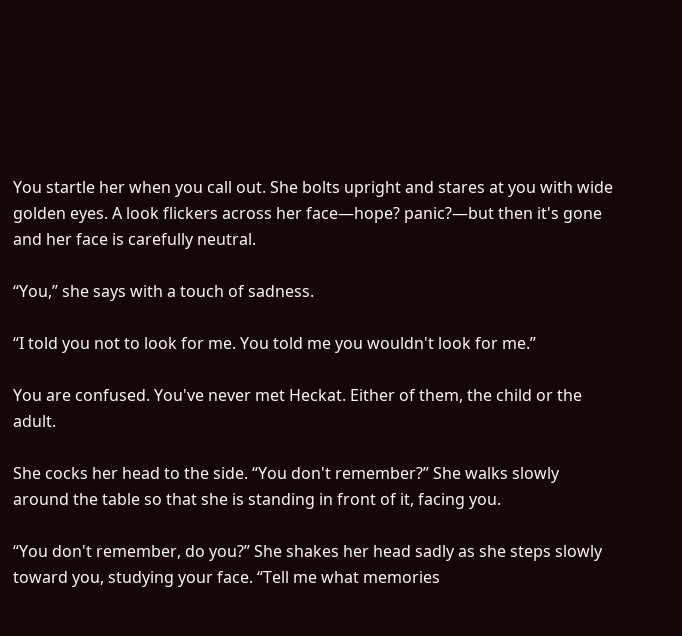You startle her when you call out. She bolts upright and stares at you with wide golden eyes. A look flickers across her face—hope? panic?—but then it's gone and her face is carefully neutral.

“You,” she says with a touch of sadness.

“I told you not to look for me. You told me you wouldn't look for me.”

You are confused. You've never met Heckat. Either of them, the child or the adult.

She cocks her head to the side. “You don't remember?” She walks slowly around the table so that she is standing in front of it, facing you.

“You don't remember, do you?” She shakes her head sadly as she steps slowly toward you, studying your face. “Tell me what memories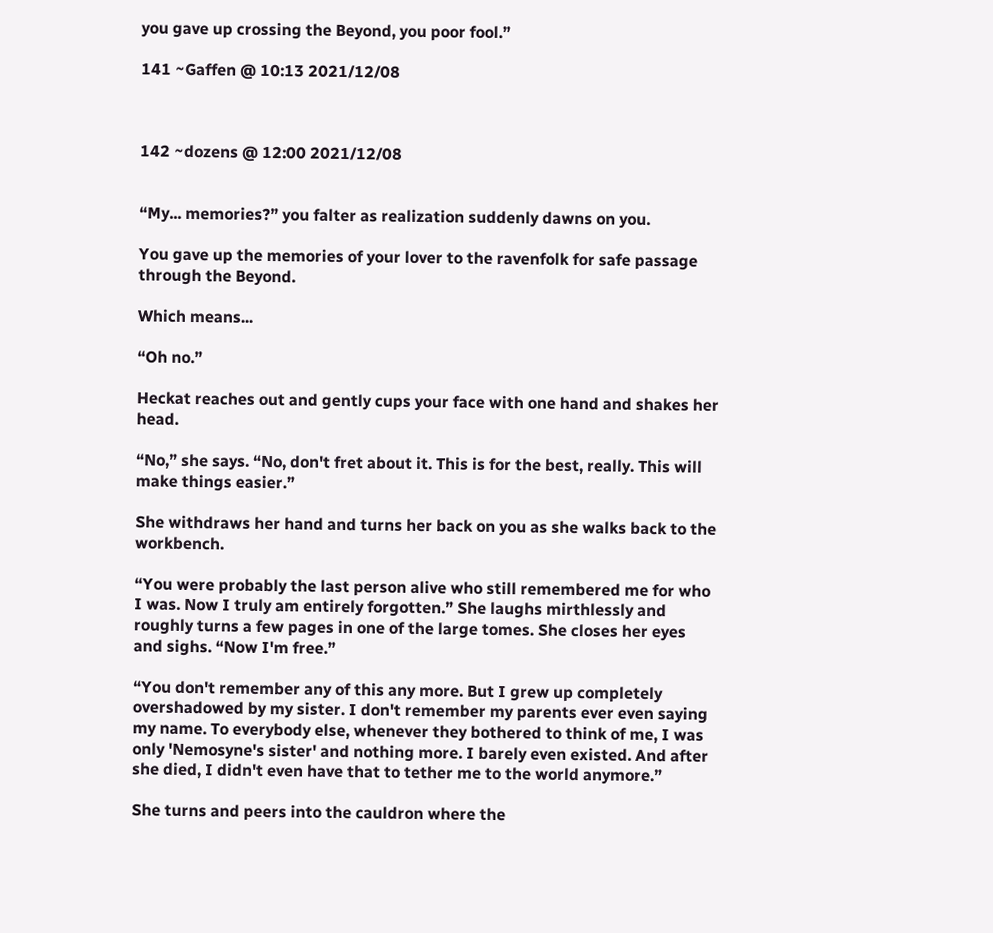you gave up crossing the Beyond, you poor fool.”

141 ~Gaffen @ 10:13 2021/12/08



142 ~dozens @ 12:00 2021/12/08


“My... memories?” you falter as realization suddenly dawns on you.

You gave up the memories of your lover to the ravenfolk for safe passage through the Beyond.

Which means...

“Oh no.”

Heckat reaches out and gently cups your face with one hand and shakes her head.

“No,” she says. “No, don't fret about it. This is for the best, really. This will make things easier.”

She withdraws her hand and turns her back on you as she walks back to the workbench.

“You were probably the last person alive who still remembered me for who I was. Now I truly am entirely forgotten.” She laughs mirthlessly and roughly turns a few pages in one of the large tomes. She closes her eyes and sighs. “Now I'm free.”

“You don't remember any of this any more. But I grew up completely overshadowed by my sister. I don't remember my parents ever even saying my name. To everybody else, whenever they bothered to think of me, I was only 'Nemosyne's sister' and nothing more. I barely even existed. And after she died, I didn't even have that to tether me to the world anymore.”

She turns and peers into the cauldron where the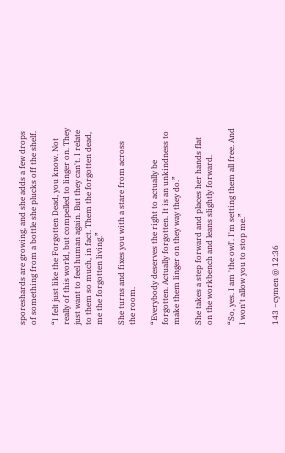sporeshards are growing, and she adds a few drops of something from a bottle she plucks off the shelf.

“I felt just like the Forgotten Dead, you know. Not really of this world, but compelled to linger on. They just want to feel human again. But they can't. I relate to them so much, in fact. Them the forgotten dead, me the forgotten living.”

She turns and fixes you with a stare from across the room.

“Everybody deserves the right to actually be forgotten. Actually forgotten. It is an unkindness to make them linger on they way they do.”

She takes a step forward and places her hands flat on the workbench and leans slightly forward.

“So, yes. I am 'the owl'. I'm setting them all free. And I won't allow you to stop me.”


143 ~cymen @ 12:36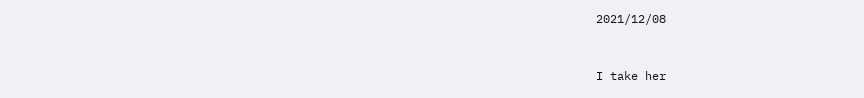2021/12/08


I take her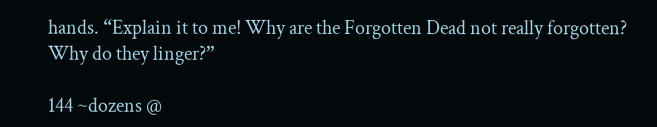hands. “Explain it to me! Why are the Forgotten Dead not really forgotten? Why do they linger?”

144 ~dozens @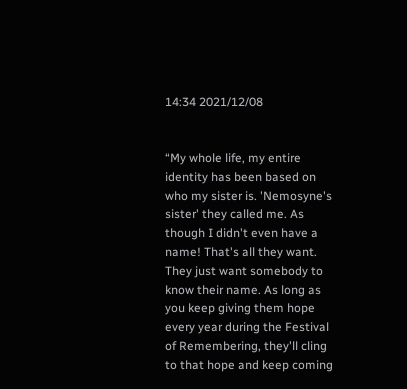14:34 2021/12/08


“My whole life, my entire identity has been based on who my sister is. 'Nemosyne's sister' they called me. As though I didn't even have a name! That's all they want. They just want somebody to know their name. As long as you keep giving them hope every year during the Festival of Remembering, they'll cling to that hope and keep coming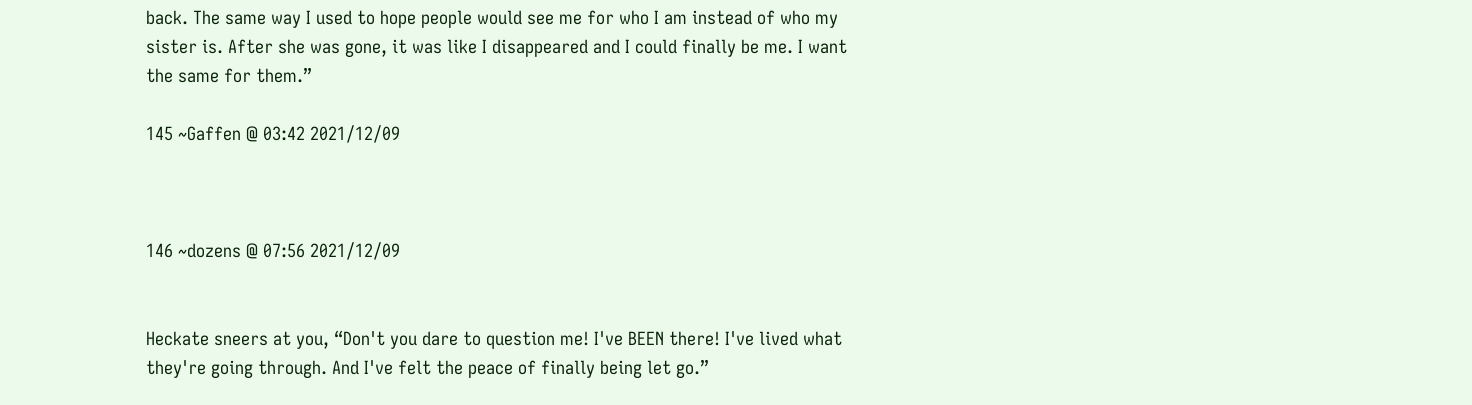back. The same way I used to hope people would see me for who I am instead of who my sister is. After she was gone, it was like I disappeared and I could finally be me. I want the same for them.”

145 ~Gaffen @ 03:42 2021/12/09



146 ~dozens @ 07:56 2021/12/09


Heckate sneers at you, “Don't you dare to question me! I've BEEN there! I've lived what they're going through. And I've felt the peace of finally being let go.”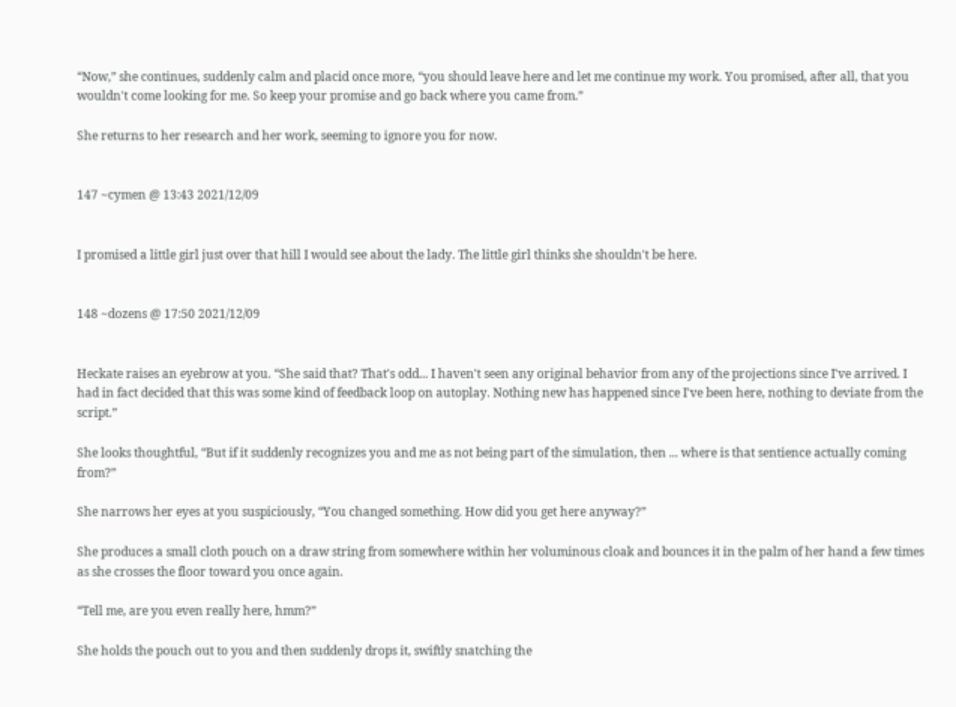“Now,” she continues, suddenly calm and placid once more, “you should leave here and let me continue my work. You promised, after all, that you wouldn't come looking for me. So keep your promise and go back where you came from.”

She returns to her research and her work, seeming to ignore you for now.


147 ~cymen @ 13:43 2021/12/09


I promised a little girl just over that hill I would see about the lady. The little girl thinks she shouldn't be here.


148 ~dozens @ 17:50 2021/12/09


Heckate raises an eyebrow at you. “She said that? That's odd... I haven't seen any original behavior from any of the projections since I've arrived. I had in fact decided that this was some kind of feedback loop on autoplay. Nothing new has happened since I've been here, nothing to deviate from the script.”

She looks thoughtful, “But if it suddenly recognizes you and me as not being part of the simulation, then ... where is that sentience actually coming from?”

She narrows her eyes at you suspiciously, “You changed something. How did you get here anyway?”

She produces a small cloth pouch on a draw string from somewhere within her voluminous cloak and bounces it in the palm of her hand a few times as she crosses the floor toward you once again.

“Tell me, are you even really here, hmm?”

She holds the pouch out to you and then suddenly drops it, swiftly snatching the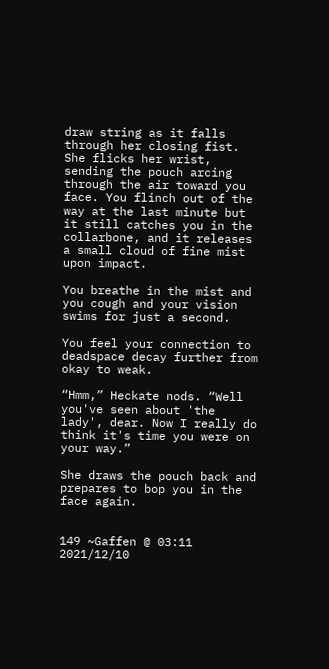draw string as it falls through her closing fist. She flicks her wrist, sending the pouch arcing through the air toward you face. You flinch out of the way at the last minute but it still catches you in the collarbone, and it releases a small cloud of fine mist upon impact.

You breathe in the mist and you cough and your vision swims for just a second.

You feel your connection to deadspace decay further from okay to weak.

“Hmm,” Heckate nods. “Well you've seen about 'the lady', dear. Now I really do think it's time you were on your way.”

She draws the pouch back and prepares to bop you in the face again.


149 ~Gaffen @ 03:11 2021/12/10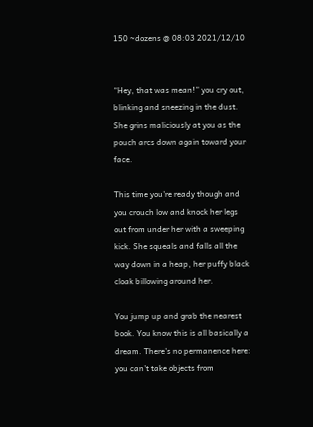150 ~dozens @ 08:03 2021/12/10


“Hey, that was mean!” you cry out, blinking and sneezing in the dust. She grins maliciously at you as the pouch arcs down again toward your face.

This time you're ready though and you crouch low and knock her legs out from under her with a sweeping kick. She squeals and falls all the way down in a heap, her puffy black cloak billowing around her.

You jump up and grab the nearest book. You know this is all basically a dream. There's no permanence here: you can't take objects from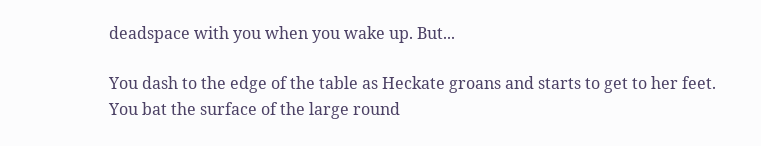deadspace with you when you wake up. But...

You dash to the edge of the table as Heckate groans and starts to get to her feet. You bat the surface of the large round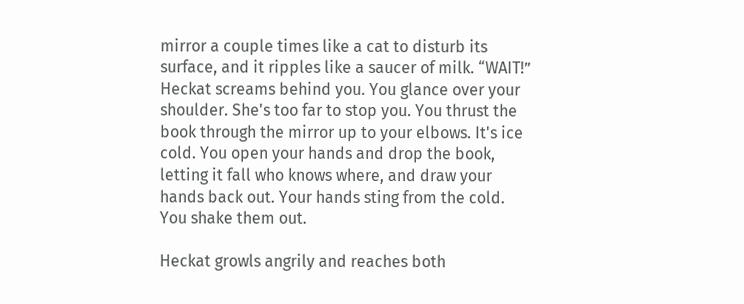mirror a couple times like a cat to disturb its surface, and it ripples like a saucer of milk. “WAIT!” Heckat screams behind you. You glance over your shoulder. She's too far to stop you. You thrust the book through the mirror up to your elbows. It's ice cold. You open your hands and drop the book, letting it fall who knows where, and draw your hands back out. Your hands sting from the cold. You shake them out.

Heckat growls angrily and reaches both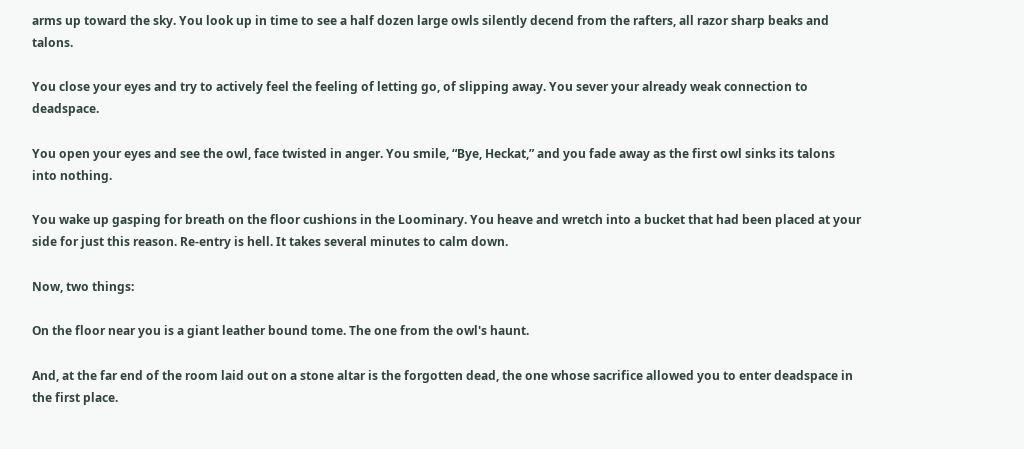arms up toward the sky. You look up in time to see a half dozen large owls silently decend from the rafters, all razor sharp beaks and talons.

You close your eyes and try to actively feel the feeling of letting go, of slipping away. You sever your already weak connection to deadspace.

You open your eyes and see the owl, face twisted in anger. You smile, “Bye, Heckat,” and you fade away as the first owl sinks its talons into nothing.

You wake up gasping for breath on the floor cushions in the Loominary. You heave and wretch into a bucket that had been placed at your side for just this reason. Re-entry is hell. It takes several minutes to calm down.

Now, two things:

On the floor near you is a giant leather bound tome. The one from the owl's haunt.

And, at the far end of the room laid out on a stone altar is the forgotten dead, the one whose sacrifice allowed you to enter deadspace in the first place.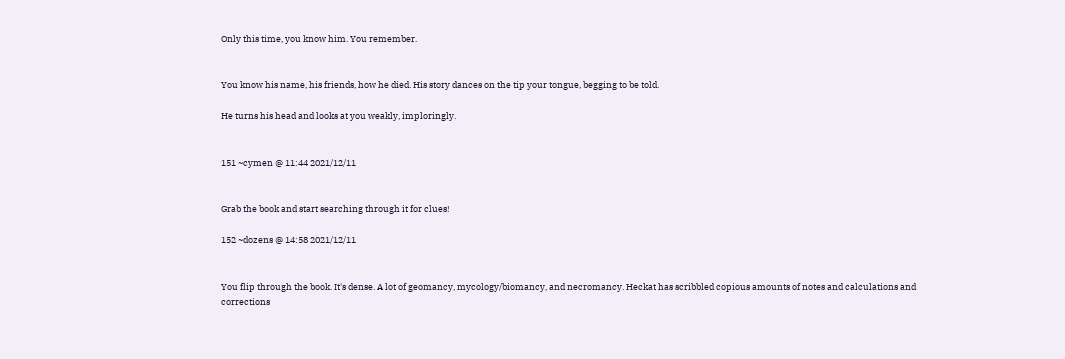Only this time, you know him. You remember.


You know his name, his friends, how he died. His story dances on the tip your tongue, begging to be told.

He turns his head and looks at you weakly, imploringly.


151 ~cymen @ 11:44 2021/12/11


Grab the book and start searching through it for clues!

152 ~dozens @ 14:58 2021/12/11


You flip through the book. It's dense. A lot of geomancy, mycology/biomancy, and necromancy. Heckat has scribbled copious amounts of notes and calculations and corrections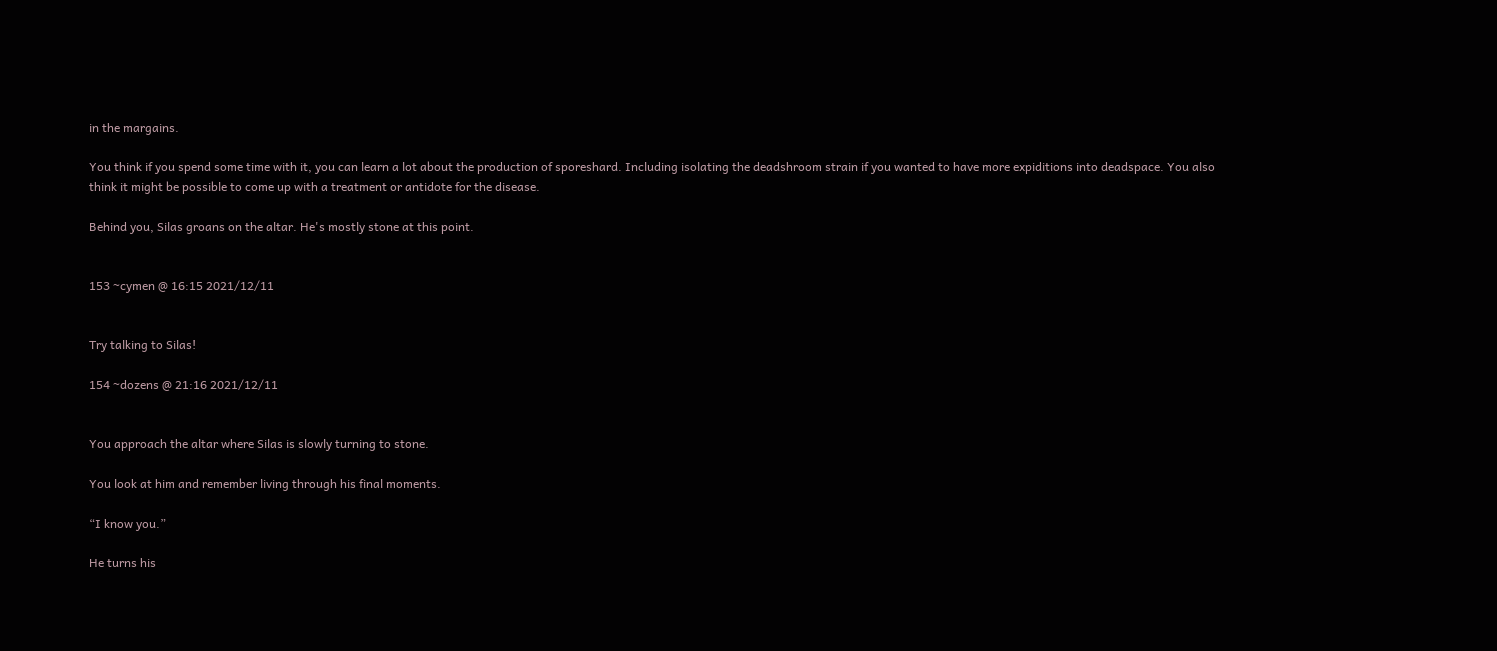in the margains.

You think if you spend some time with it, you can learn a lot about the production of sporeshard. Including isolating the deadshroom strain if you wanted to have more expiditions into deadspace. You also think it might be possible to come up with a treatment or antidote for the disease.

Behind you, Silas groans on the altar. He's mostly stone at this point.


153 ~cymen @ 16:15 2021/12/11


Try talking to Silas!

154 ~dozens @ 21:16 2021/12/11


You approach the altar where Silas is slowly turning to stone.

You look at him and remember living through his final moments.

“I know you.”

He turns his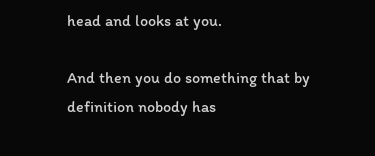head and looks at you.

And then you do something that by definition nobody has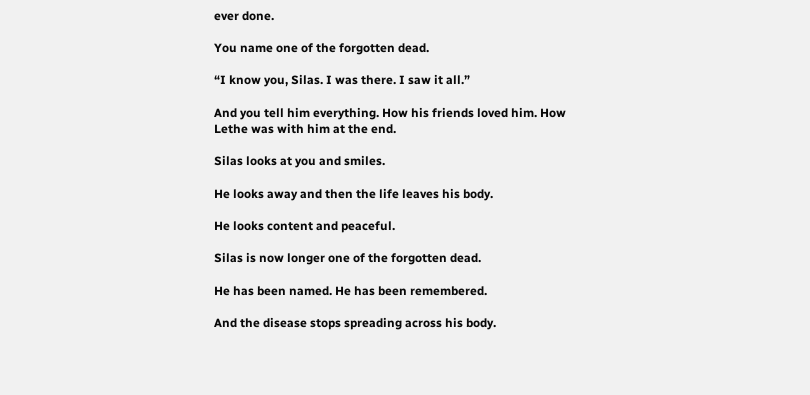ever done.

You name one of the forgotten dead.

“I know you, Silas. I was there. I saw it all.”

And you tell him everything. How his friends loved him. How Lethe was with him at the end.

Silas looks at you and smiles.

He looks away and then the life leaves his body.

He looks content and peaceful.

Silas is now longer one of the forgotten dead.

He has been named. He has been remembered.

And the disease stops spreading across his body.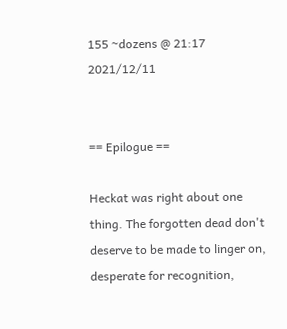155 ~dozens @ 21:17 2021/12/11


== Epilogue ==

Heckat was right about one thing. The forgotten dead don't deserve to be made to linger on, desperate for recognition,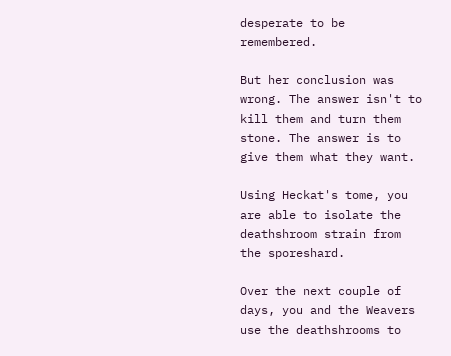desperate to be remembered.

But her conclusion was wrong. The answer isn't to kill them and turn them stone. The answer is to give them what they want.

Using Heckat's tome, you are able to isolate the deathshroom strain from the sporeshard.

Over the next couple of days, you and the Weavers use the deathshrooms to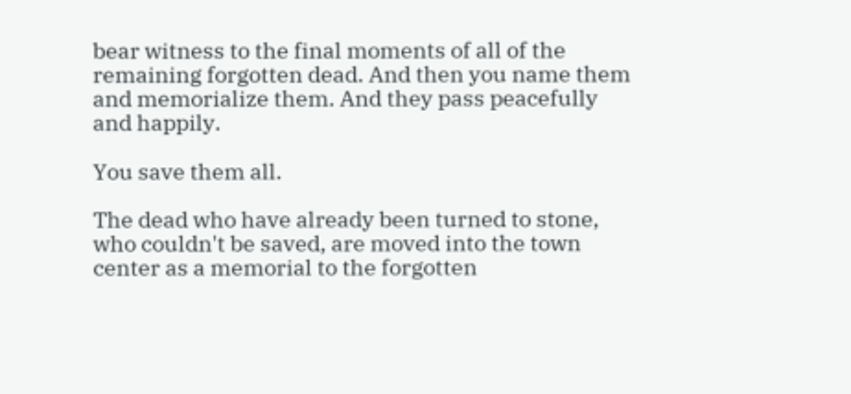bear witness to the final moments of all of the remaining forgotten dead. And then you name them and memorialize them. And they pass peacefully and happily.

You save them all.

The dead who have already been turned to stone, who couldn't be saved, are moved into the town center as a memorial to the forgotten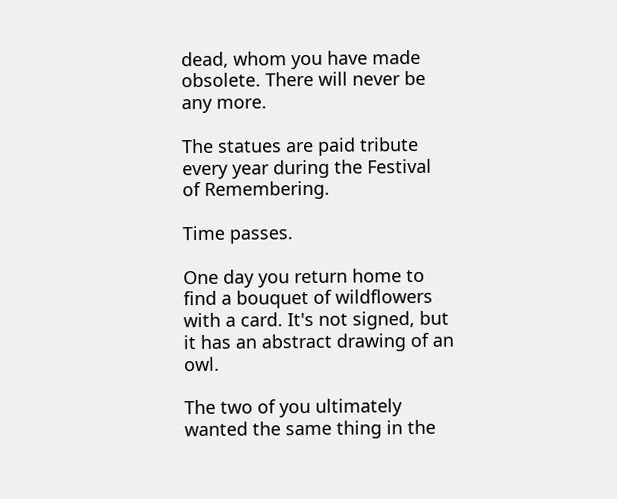dead, whom you have made obsolete. There will never be any more.

The statues are paid tribute every year during the Festival of Remembering.

Time passes.

One day you return home to find a bouquet of wildflowers with a card. It's not signed, but it has an abstract drawing of an owl.

The two of you ultimately wanted the same thing in the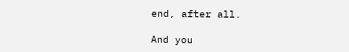end, after all.

And you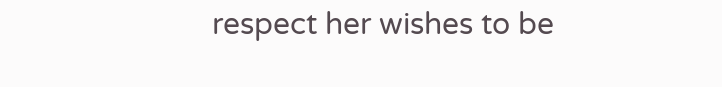respect her wishes to be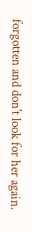forgotten and don't look for her again.